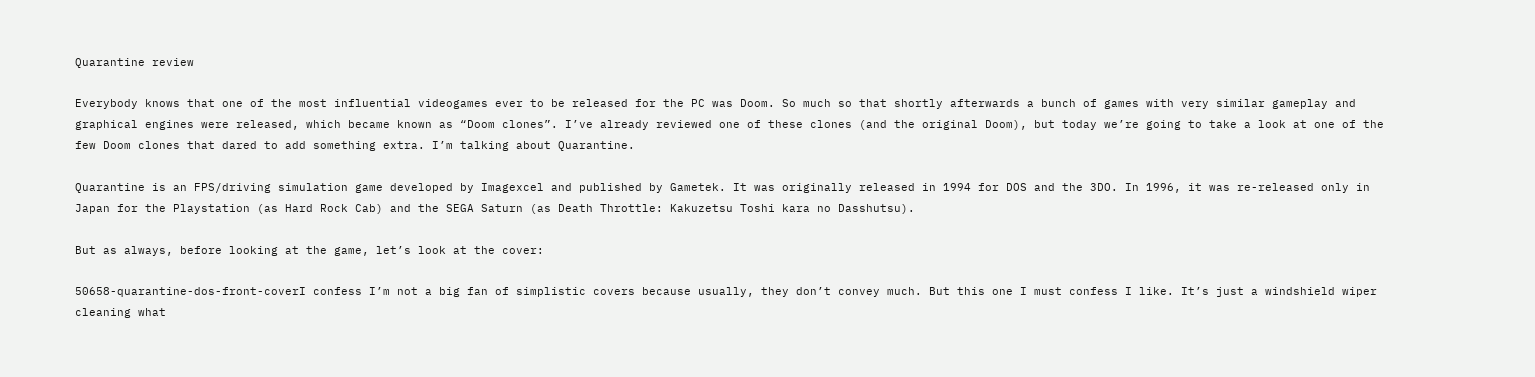Quarantine review

Everybody knows that one of the most influential videogames ever to be released for the PC was Doom. So much so that shortly afterwards a bunch of games with very similar gameplay and graphical engines were released, which became known as “Doom clones”. I’ve already reviewed one of these clones (and the original Doom), but today we’re going to take a look at one of the few Doom clones that dared to add something extra. I’m talking about Quarantine.

Quarantine is an FPS/driving simulation game developed by Imagexcel and published by Gametek. It was originally released in 1994 for DOS and the 3DO. In 1996, it was re-released only in Japan for the Playstation (as Hard Rock Cab) and the SEGA Saturn (as Death Throttle: Kakuzetsu Toshi kara no Dasshutsu).

But as always, before looking at the game, let’s look at the cover:

50658-quarantine-dos-front-coverI confess I’m not a big fan of simplistic covers because usually, they don’t convey much. But this one I must confess I like. It’s just a windshield wiper cleaning what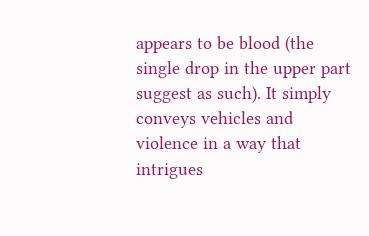appears to be blood (the single drop in the upper part suggest as such). It simply conveys vehicles and violence in a way that intrigues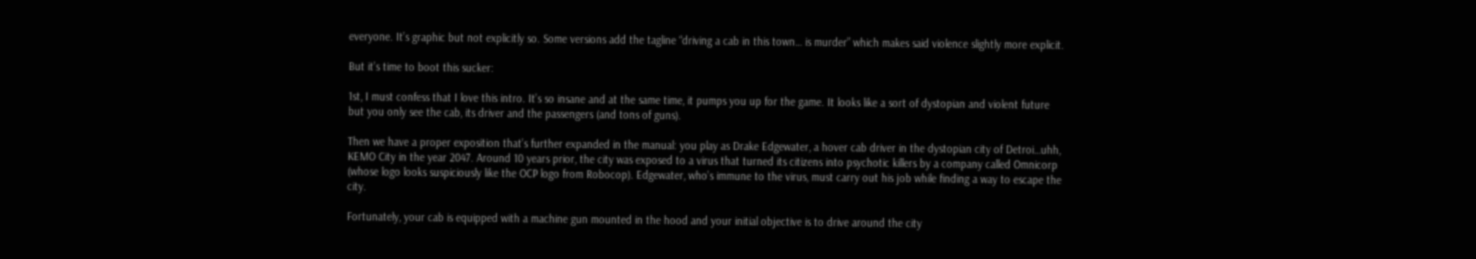everyone. It’s graphic but not explicitly so. Some versions add the tagline “driving a cab in this town… is murder” which makes said violence slightly more explicit.

But it’s time to boot this sucker:

1st, I must confess that I love this intro. It’s so insane and at the same time, it pumps you up for the game. It looks like a sort of dystopian and violent future but you only see the cab, its driver and the passengers (and tons of guns).

Then we have a proper exposition that’s further expanded in the manual: you play as Drake Edgewater, a hover cab driver in the dystopian city of Detroi…uhh, KEMO City in the year 2047. Around 10 years prior, the city was exposed to a virus that turned its citizens into psychotic killers by a company called Omnicorp (whose logo looks suspiciously like the OCP logo from Robocop). Edgewater, who’s immune to the virus, must carry out his job while finding a way to escape the city.

Fortunately, your cab is equipped with a machine gun mounted in the hood and your initial objective is to drive around the city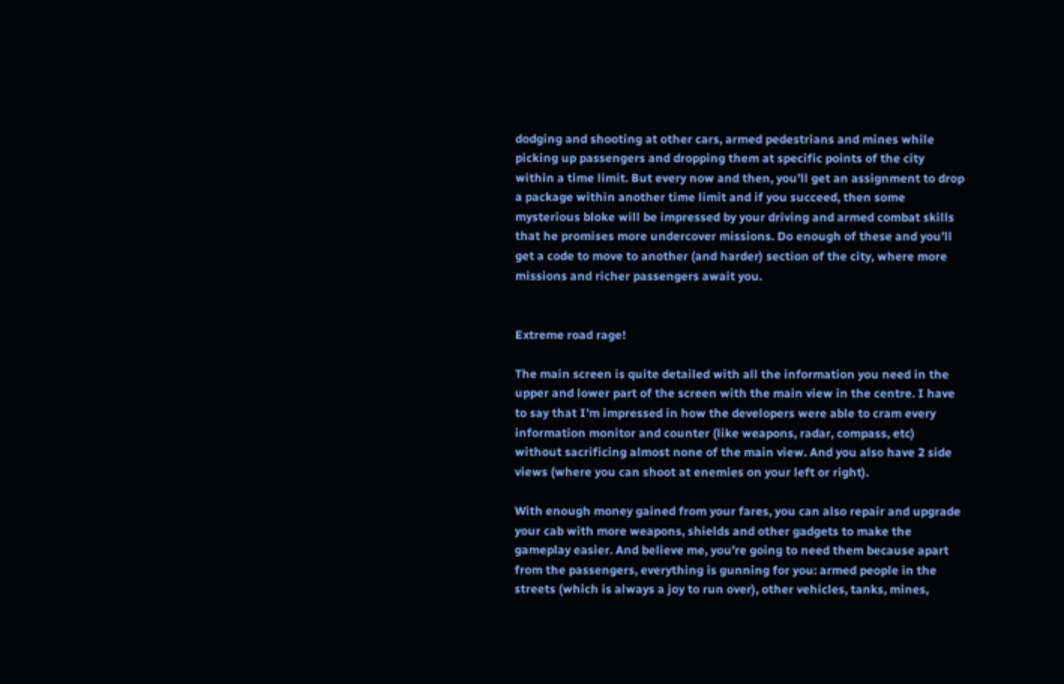dodging and shooting at other cars, armed pedestrians and mines while picking up passengers and dropping them at specific points of the city within a time limit. But every now and then, you’ll get an assignment to drop a package within another time limit and if you succeed, then some mysterious bloke will be impressed by your driving and armed combat skills that he promises more undercover missions. Do enough of these and you’ll get a code to move to another (and harder) section of the city, where more missions and richer passengers await you.


Extreme road rage!

The main screen is quite detailed with all the information you need in the upper and lower part of the screen with the main view in the centre. I have to say that I’m impressed in how the developers were able to cram every information monitor and counter (like weapons, radar, compass, etc) without sacrificing almost none of the main view. And you also have 2 side views (where you can shoot at enemies on your left or right).

With enough money gained from your fares, you can also repair and upgrade your cab with more weapons, shields and other gadgets to make the gameplay easier. And believe me, you’re going to need them because apart from the passengers, everything is gunning for you: armed people in the streets (which is always a joy to run over), other vehicles, tanks, mines,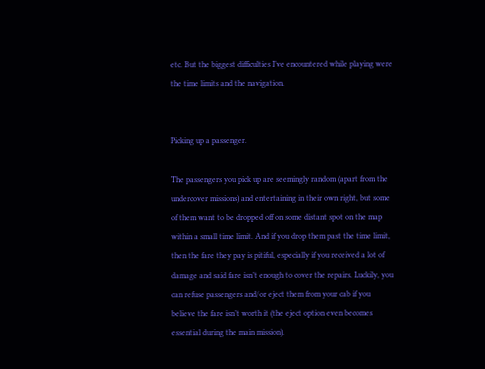etc. But the biggest difficulties I’ve encountered while playing were the time limits and the navigation.


Picking up a passenger.

The passengers you pick up are seemingly random (apart from the undercover missions) and entertaining in their own right, but some of them want to be dropped off on some distant spot on the map within a small time limit. And if you drop them past the time limit, then the fare they pay is pitiful, especially if you received a lot of damage and said fare isn’t enough to cover the repairs. Luckily, you can refuse passengers and/or eject them from your cab if you believe the fare isn’t worth it (the eject option even becomes essential during the main mission).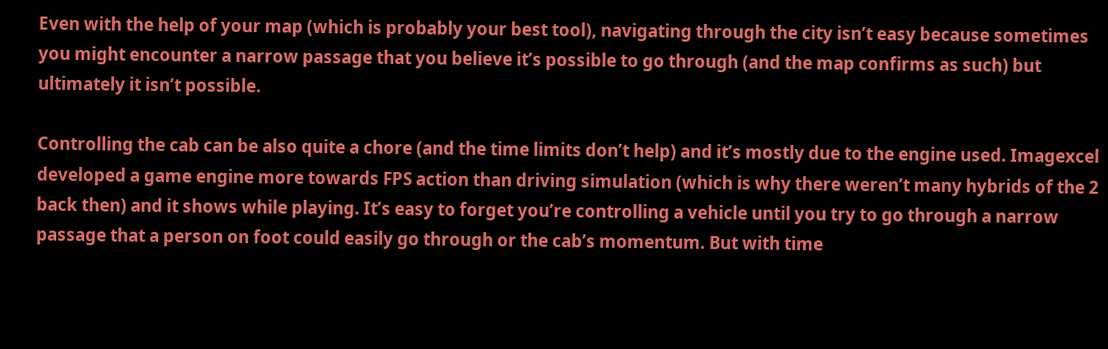Even with the help of your map (which is probably your best tool), navigating through the city isn’t easy because sometimes you might encounter a narrow passage that you believe it’s possible to go through (and the map confirms as such) but ultimately it isn’t possible.

Controlling the cab can be also quite a chore (and the time limits don’t help) and it’s mostly due to the engine used. Imagexcel developed a game engine more towards FPS action than driving simulation (which is why there weren’t many hybrids of the 2 back then) and it shows while playing. It’s easy to forget you’re controlling a vehicle until you try to go through a narrow passage that a person on foot could easily go through or the cab’s momentum. But with time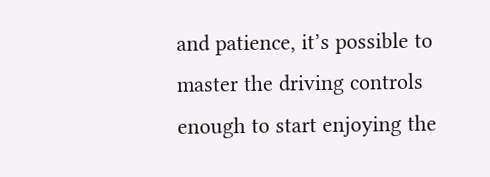and patience, it’s possible to master the driving controls enough to start enjoying the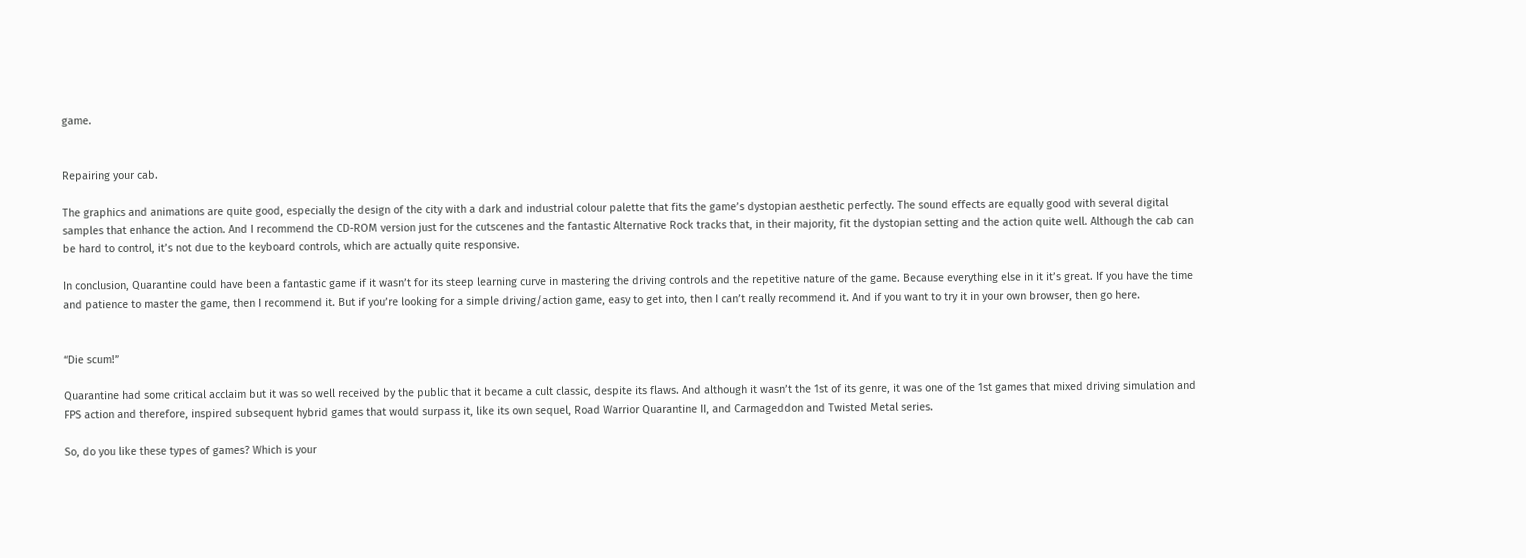game.


Repairing your cab.

The graphics and animations are quite good, especially the design of the city with a dark and industrial colour palette that fits the game’s dystopian aesthetic perfectly. The sound effects are equally good with several digital samples that enhance the action. And I recommend the CD-ROM version just for the cutscenes and the fantastic Alternative Rock tracks that, in their majority, fit the dystopian setting and the action quite well. Although the cab can be hard to control, it’s not due to the keyboard controls, which are actually quite responsive.

In conclusion, Quarantine could have been a fantastic game if it wasn’t for its steep learning curve in mastering the driving controls and the repetitive nature of the game. Because everything else in it it’s great. If you have the time and patience to master the game, then I recommend it. But if you’re looking for a simple driving/action game, easy to get into, then I can’t really recommend it. And if you want to try it in your own browser, then go here.


“Die scum!”

Quarantine had some critical acclaim but it was so well received by the public that it became a cult classic, despite its flaws. And although it wasn’t the 1st of its genre, it was one of the 1st games that mixed driving simulation and FPS action and therefore, inspired subsequent hybrid games that would surpass it, like its own sequel, Road Warrior Quarantine II, and Carmageddon and Twisted Metal series.

So, do you like these types of games? Which is your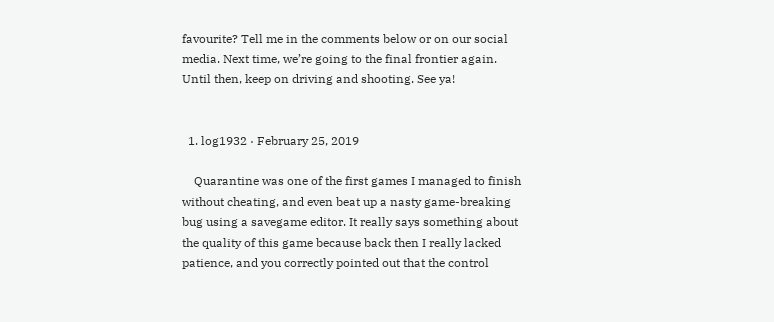favourite? Tell me in the comments below or on our social media. Next time, we’re going to the final frontier again. Until then, keep on driving and shooting. See ya!


  1. log1932 · February 25, 2019

    Quarantine was one of the first games I managed to finish without cheating, and even beat up a nasty game-breaking bug using a savegame editor. It really says something about the quality of this game because back then I really lacked patience, and you correctly pointed out that the control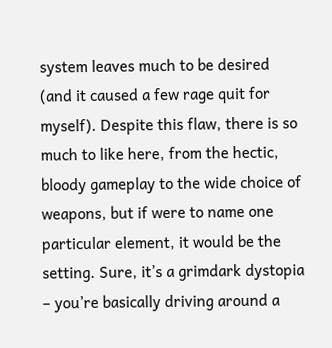system leaves much to be desired (and it caused a few rage quit for myself). Despite this flaw, there is so much to like here, from the hectic, bloody gameplay to the wide choice of weapons, but if were to name one particular element, it would be the setting. Sure, it’s a grimdark dystopia – you’re basically driving around a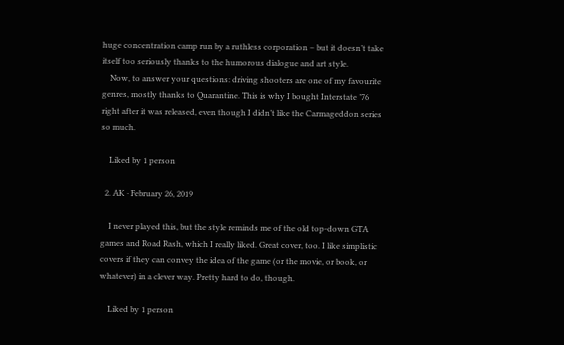huge concentration camp run by a ruthless corporation – but it doesn’t take itself too seriously thanks to the humorous dialogue and art style.
    Now, to answer your questions: driving shooters are one of my favourite genres, mostly thanks to Quarantine. This is why I bought Interstate ’76 right after it was released, even though I didn’t like the Carmageddon series so much.

    Liked by 1 person

  2. AK · February 26, 2019

    I never played this, but the style reminds me of the old top-down GTA games and Road Rash, which I really liked. Great cover, too. I like simplistic covers if they can convey the idea of the game (or the movie, or book, or whatever) in a clever way. Pretty hard to do, though.

    Liked by 1 person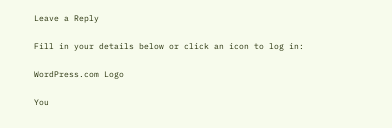Leave a Reply

Fill in your details below or click an icon to log in:

WordPress.com Logo

You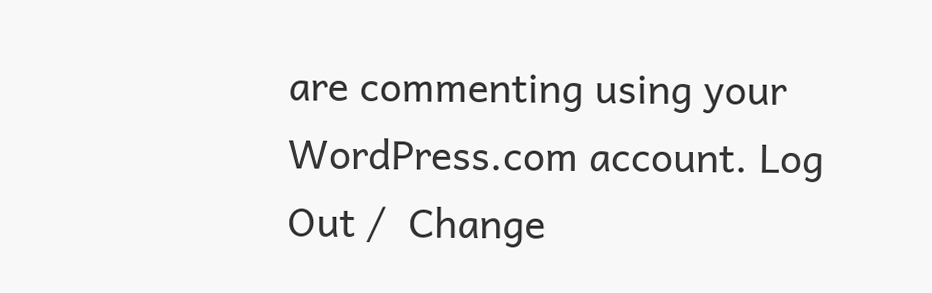are commenting using your WordPress.com account. Log Out /  Change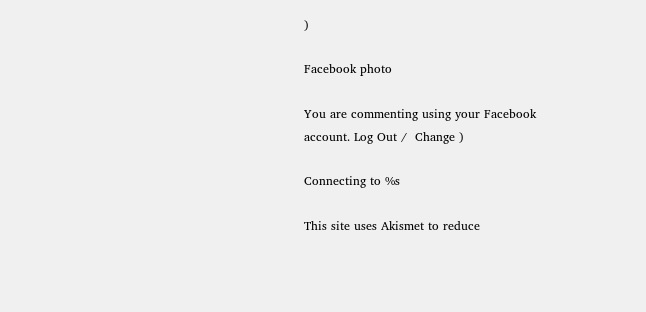)

Facebook photo

You are commenting using your Facebook account. Log Out /  Change )

Connecting to %s

This site uses Akismet to reduce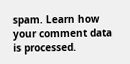spam. Learn how your comment data is processed.